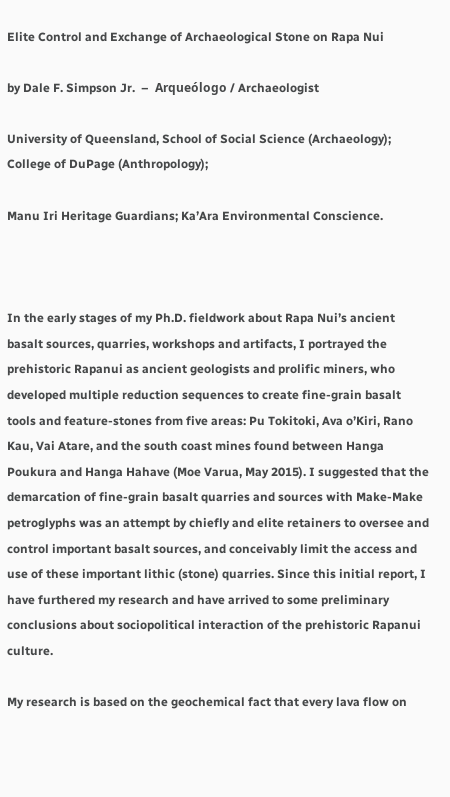Elite Control and Exchange of Archaeological Stone on Rapa Nui

by Dale F. Simpson Jr.  –  Arqueólogo / Archaeologist

University of Queensland, School of Social Science (Archaeology); College of DuPage (Anthropology);

Manu Iri Heritage Guardians; Ka’Ara Environmental Conscience.



In the early stages of my Ph.D. fieldwork about Rapa Nui’s ancient basalt sources, quarries, workshops and artifacts, I portrayed the prehistoric Rapanui as ancient geologists and prolific miners, who developed multiple reduction sequences to create fine-grain basalt tools and feature-stones from five areas: Pu Tokitoki, Ava o’Kiri, Rano Kau, Vai Atare, and the south coast mines found between Hanga Poukura and Hanga Hahave (Moe Varua, May 2015). I suggested that the demarcation of fine-grain basalt quarries and sources with Make-Make petroglyphs was an attempt by chiefly and elite retainers to oversee and control important basalt sources, and conceivably limit the access and use of these important lithic (stone) quarries. Since this initial report, I have furthered my research and have arrived to some preliminary conclusions about sociopolitical interaction of the prehistoric Rapanui culture.

My research is based on the geochemical fact that every lava flow on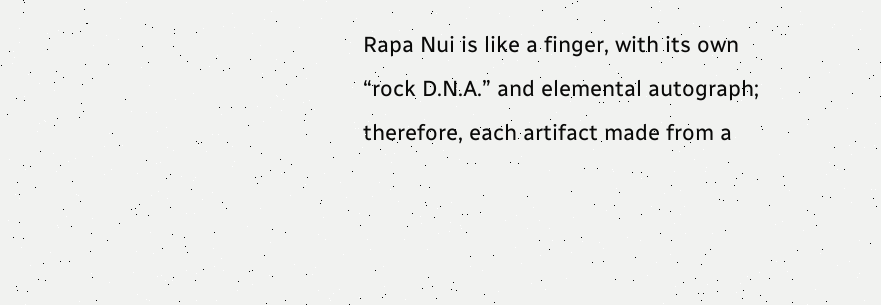Rapa Nui is like a finger, with its own “rock D.N.A.” and elemental autograph; therefore, each artifact made from a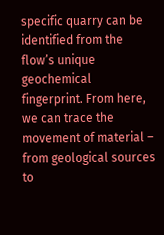specific quarry can be identified from the flow’s unique geochemical fingerprint. From here, we can trace the movement of material – from geological sources to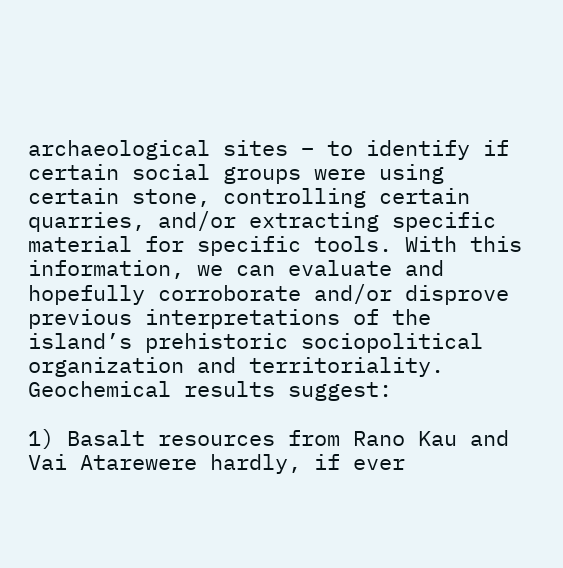archaeological sites – to identify if certain social groups were using certain stone, controlling certain quarries, and/or extracting specific material for specific tools. With this information, we can evaluate and hopefully corroborate and/or disprove previous interpretations of the island’s prehistoric sociopolitical organization and territoriality. Geochemical results suggest:

1) Basalt resources from Rano Kau and Vai Atarewere hardly, if ever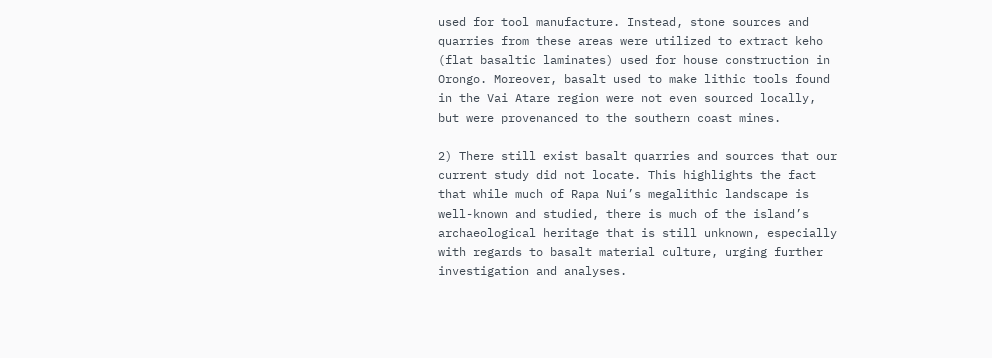used for tool manufacture. Instead, stone sources and quarries from these areas were utilized to extract keho (flat basaltic laminates) used for house construction in Orongo. Moreover, basalt used to make lithic tools found in the Vai Atare region were not even sourced locally, but were provenanced to the southern coast mines.

2) There still exist basalt quarries and sources that our current study did not locate. This highlights the fact that while much of Rapa Nui’s megalithic landscape is well-known and studied, there is much of the island’s archaeological heritage that is still unknown, especially with regards to basalt material culture, urging further investigation and analyses.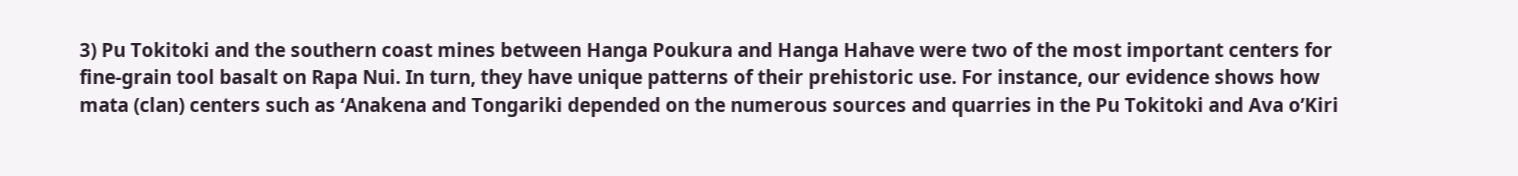3) Pu Tokitoki and the southern coast mines between Hanga Poukura and Hanga Hahave were two of the most important centers for fine-grain tool basalt on Rapa Nui. In turn, they have unique patterns of their prehistoric use. For instance, our evidence shows how mata (clan) centers such as ‘Anakena and Tongariki depended on the numerous sources and quarries in the Pu Tokitoki and Ava o’Kiri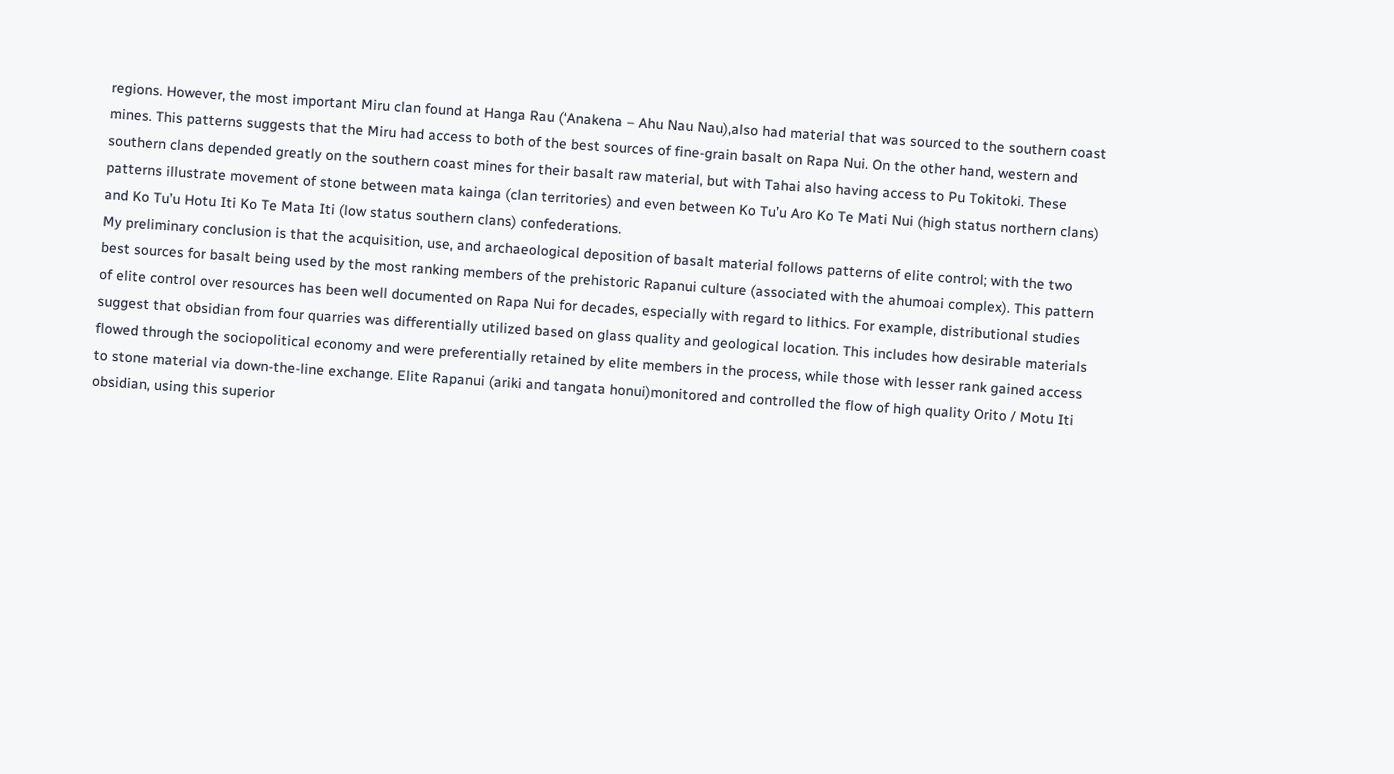regions. However, the most important Miru clan found at Hanga Rau (‘Anakena – Ahu Nau Nau),also had material that was sourced to the southern coast mines. This patterns suggests that the Miru had access to both of the best sources of fine-grain basalt on Rapa Nui. On the other hand, western and southern clans depended greatly on the southern coast mines for their basalt raw material, but with Tahai also having access to Pu Tokitoki. These patterns illustrate movement of stone between mata kainga (clan territories) and even between Ko Tu’u Aro Ko Te Mati Nui (high status northern clans) and Ko Tu’u Hotu Iti Ko Te Mata Iti (low status southern clans) confederations.
My preliminary conclusion is that the acquisition, use, and archaeological deposition of basalt material follows patterns of elite control; with the two best sources for basalt being used by the most ranking members of the prehistoric Rapanui culture (associated with the ahumoai complex). This pattern of elite control over resources has been well documented on Rapa Nui for decades, especially with regard to lithics. For example, distributional studies suggest that obsidian from four quarries was differentially utilized based on glass quality and geological location. This includes how desirable materials flowed through the sociopolitical economy and were preferentially retained by elite members in the process, while those with lesser rank gained access to stone material via down-the-line exchange. Elite Rapanui (ariki and tangata honui)monitored and controlled the flow of high quality Orito / Motu Iti obsidian, using this superior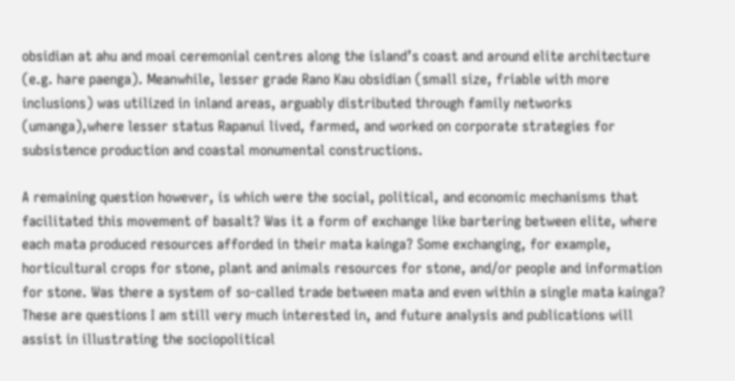obsidian at ahu and moai ceremonial centres along the island’s coast and around elite architecture (e.g. hare paenga). Meanwhile, lesser grade Rano Kau obsidian (small size, friable with more inclusions) was utilized in inland areas, arguably distributed through family networks (umanga),where lesser status Rapanui lived, farmed, and worked on corporate strategies for subsistence production and coastal monumental constructions.

A remaining question however, is which were the social, political, and economic mechanisms that facilitated this movement of basalt? Was it a form of exchange like bartering between elite, where each mata produced resources afforded in their mata kainga? Some exchanging, for example, horticultural crops for stone, plant and animals resources for stone, and/or people and information for stone. Was there a system of so-called trade between mata and even within a single mata kainga? These are questions I am still very much interested in, and future analysis and publications will assist in illustrating the sociopolitical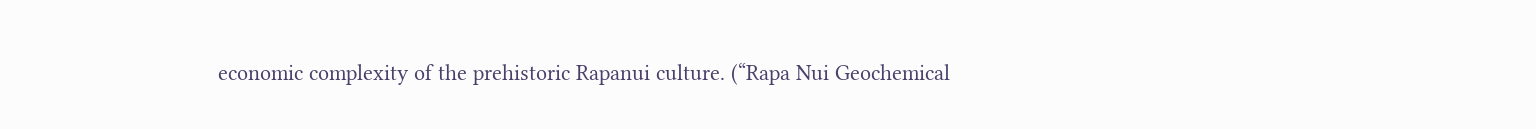economic complexity of the prehistoric Rapanui culture. (“Rapa Nui Geochemical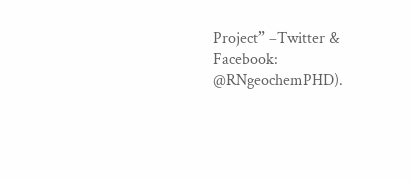Project” –Twitter & Facebook: @RNgeochemPHD).